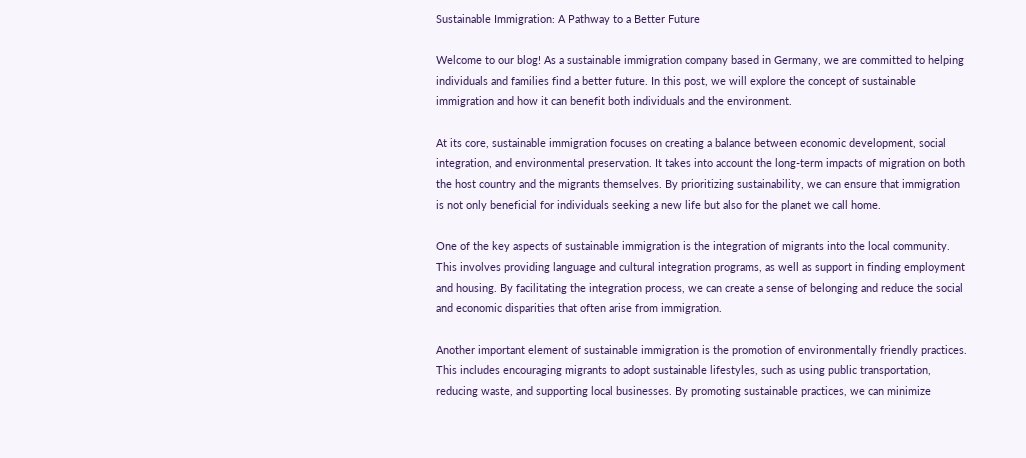Sustainable Immigration: A Pathway to a Better Future

Welcome to our blog! As a sustainable immigration company based in Germany, we are committed to helping individuals and families find a better future. In this post, we will explore the concept of sustainable immigration and how it can benefit both individuals and the environment.

At its core, sustainable immigration focuses on creating a balance between economic development, social integration, and environmental preservation. It takes into account the long-term impacts of migration on both the host country and the migrants themselves. By prioritizing sustainability, we can ensure that immigration is not only beneficial for individuals seeking a new life but also for the planet we call home.

One of the key aspects of sustainable immigration is the integration of migrants into the local community. This involves providing language and cultural integration programs, as well as support in finding employment and housing. By facilitating the integration process, we can create a sense of belonging and reduce the social and economic disparities that often arise from immigration.

Another important element of sustainable immigration is the promotion of environmentally friendly practices. This includes encouraging migrants to adopt sustainable lifestyles, such as using public transportation, reducing waste, and supporting local businesses. By promoting sustainable practices, we can minimize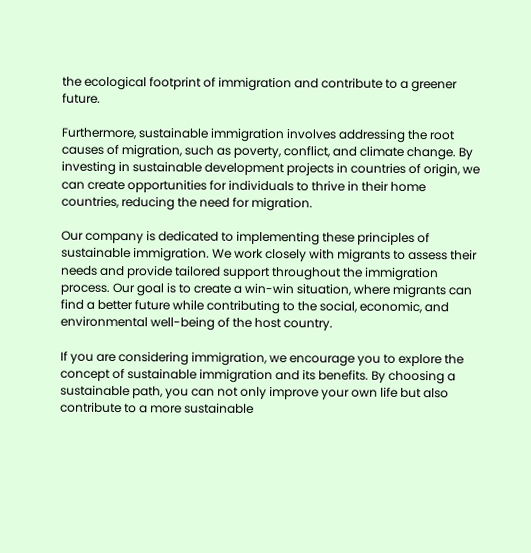the ecological footprint of immigration and contribute to a greener future.

Furthermore, sustainable immigration involves addressing the root causes of migration, such as poverty, conflict, and climate change. By investing in sustainable development projects in countries of origin, we can create opportunities for individuals to thrive in their home countries, reducing the need for migration.

Our company is dedicated to implementing these principles of sustainable immigration. We work closely with migrants to assess their needs and provide tailored support throughout the immigration process. Our goal is to create a win-win situation, where migrants can find a better future while contributing to the social, economic, and environmental well-being of the host country.

If you are considering immigration, we encourage you to explore the concept of sustainable immigration and its benefits. By choosing a sustainable path, you can not only improve your own life but also contribute to a more sustainable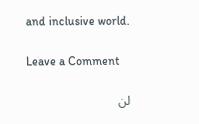and inclusive world.

Leave a Comment

لن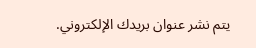يتم نشر عنوان بريدك الإلكتروني.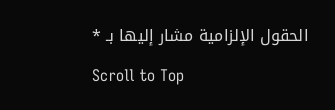الحقول الإلزامية مشار إليها بـ *

Scroll to Top